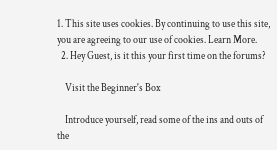1. This site uses cookies. By continuing to use this site, you are agreeing to our use of cookies. Learn More.
  2. Hey Guest, is it this your first time on the forums?

    Visit the Beginner's Box

    Introduce yourself, read some of the ins and outs of the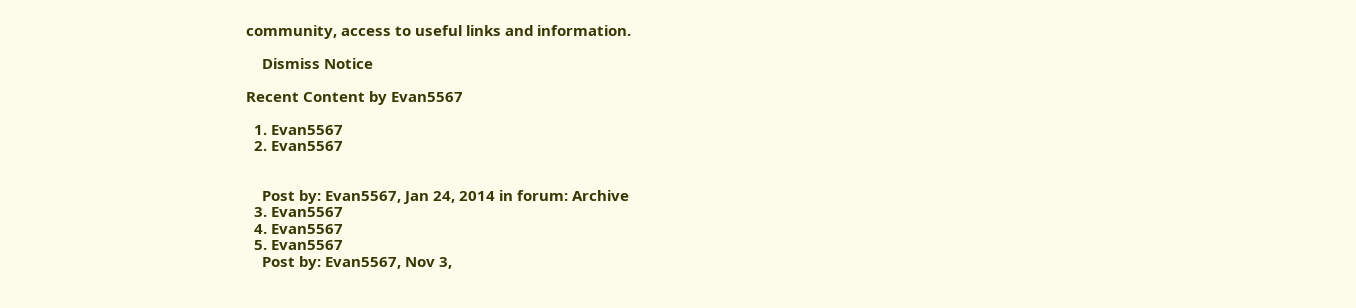community, access to useful links and information.

    Dismiss Notice

Recent Content by Evan5567

  1. Evan5567
  2. Evan5567


    Post by: Evan5567, Jan 24, 2014 in forum: Archive
  3. Evan5567
  4. Evan5567
  5. Evan5567
    Post by: Evan5567, Nov 3,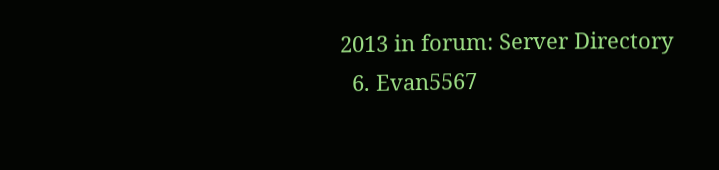2013 in forum: Server Directory
  6. Evan5567